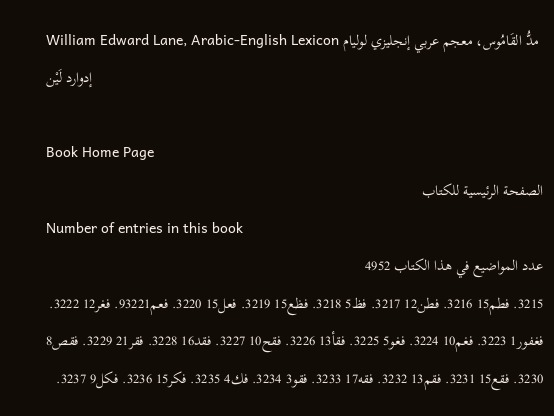William Edward Lane, Arabic-English Lexicon مدُّ القَامُوس، معجم عربي إنجليزي لوليام إدوارد لَيْن

Book Home Page
الصفحة الرئيسية للكتاب
Number of entries in this book
عدد المواضيع في هذا الكتاب 4952
3215. فطم15 3216. فطن12 3217. فظ5 3218. فظع15 3219. فعل15 3220. فعم93221. فغر12 3222. فغفور1 3223. فغم10 3224. فغو5 3225. فقأ13 3226. فقح10 3227. فقد16 3228. فقر21 3229. فقص8 3230. فقع15 3231. فقم13 3232. فقه17 3233. فقو3 3234. فك4 3235. فكر15 3236. فكل9 3237.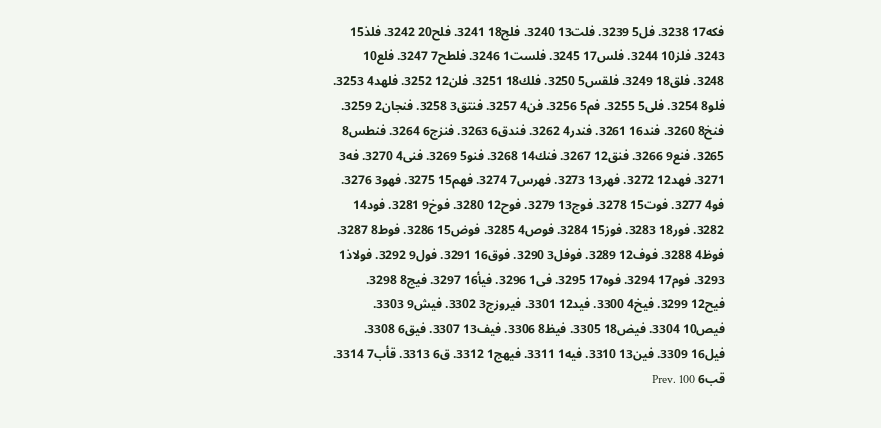فكه17 3238. فل5 3239. فلت13 3240. فلج18 3241. فلح20 3242. فلذ15 3243. فلز10 3244. فلس17 3245. فلست1 3246. فلطح7 3247. فلع10 3248. فلق18 3249. فلقس5 3250. فلك18 3251. فلن12 3252. فلهد4 3253. فلو8 3254. فلى5 3255. فم5 3256. فن4 3257. فنتق3 3258. فنجان2 3259. فنخ8 3260. فند16 3261. فندر4 3262. فندق6 3263. فنزج6 3264. فنطس8 3265. فنع9 3266. فنق12 3267. فنك14 3268. فنو5 3269. فنى4 3270. فه3 3271. فهد12 3272. فهر13 3273. فهرس7 3274. فهم15 3275. فهو3 3276. فو4 3277. فوت15 3278. فوج13 3279. فوح12 3280. فوخ9 3281. فود14 3282. فور18 3283. فوز15 3284. فوص4 3285. فوض15 3286. فوط8 3287. فوظ4 3288. فوف12 3289. فوفل3 3290. فوق16 3291. فول9 3292. فولاذ1 3293. فوم17 3294. فوه17 3295. فى1 3296. فيأ16 3297. فيج8 3298. فيح12 3299. فيخ4 3300. فيد12 3301. فيروزج3 3302. فيش9 3303. فيص10 3304. فيض18 3305. فيظ8 3306. فيف13 3307. فيق6 3308. فيل16 3309. فين13 3310. فيه1 3311. فيهج1 3312. ق6 3313. قأب7 3314. قب6 Prev. 100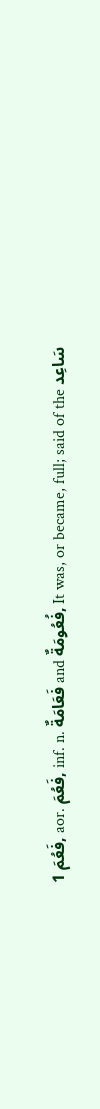1 فَعُمَ, aor. فَعُمَ, inf. n. فَعَامَةٌ and فُعُومَةٌ, It was, or became, full; said of the سَاعِد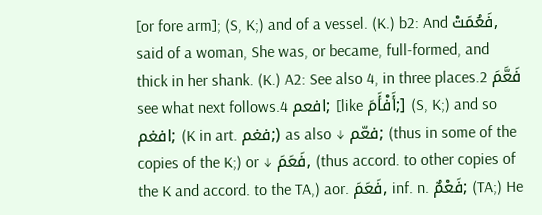[or fore arm]; (S, K;) and of a vessel. (K.) b2: And فَعُمَتْ, said of a woman, She was, or became, full-formed, and thick in her shank. (K.) A2: See also 4, in three places.2 فَعَّمَ see what next follows.4 افعم; [like أَفْأَمَ;] (S, K;) and so افغم; (K in art. فغم;) as also ↓ فعّم; (thus in some of the copies of the K;) or ↓ فَعَمَ, (thus accord. to other copies of the K and accord. to the TA,) aor. فَعَمَ, inf. n. فَعْمٌ; (TA;) He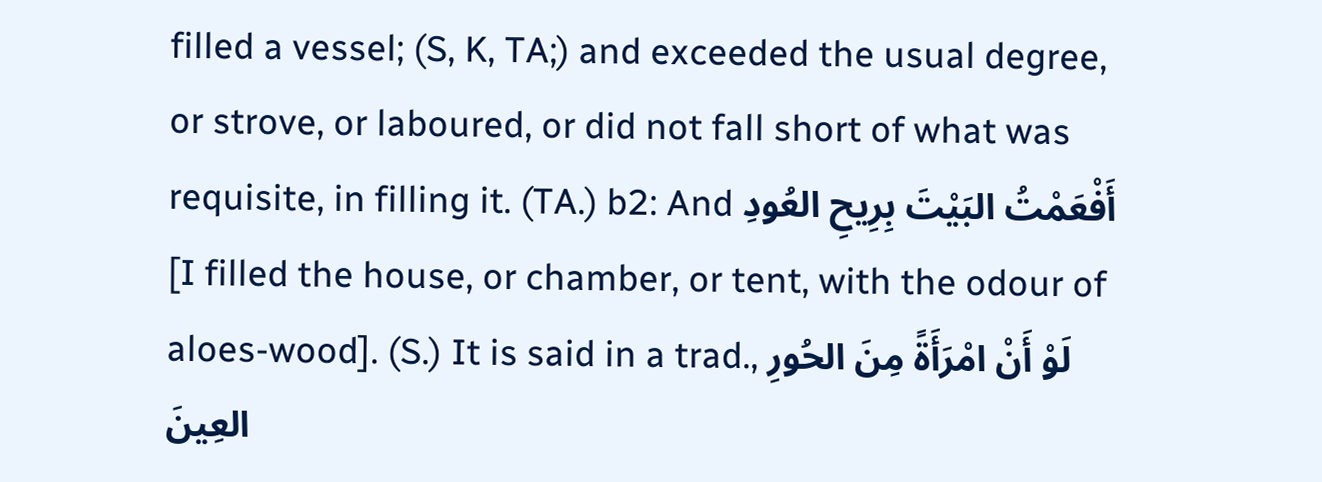filled a vessel; (S, K, TA;) and exceeded the usual degree, or strove, or laboured, or did not fall short of what was requisite, in filling it. (TA.) b2: And أَفْعَمْتُ البَيْتَ بِرِيحِ العُودِ [I filled the house, or chamber, or tent, with the odour of aloes-wood]. (S.) It is said in a trad., لَوْ أَنْ امْرَأَةً مِنَ الحُورِ العِينَ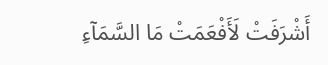أَشْرَفَتْ لَأَفْعَمَتْ مَا السَّمَآءِ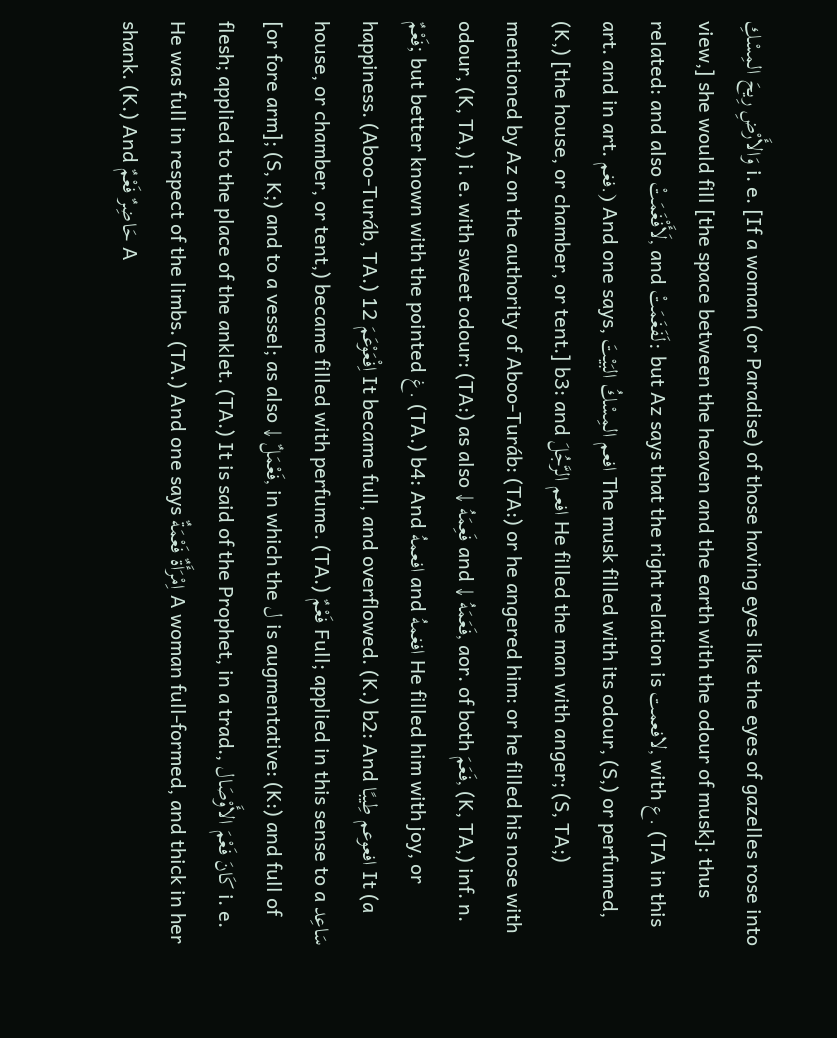وَالأَرْضِ رِيحَ المِسْكِ i. e. [If a woman (or Paradise) of those having eyes like the eyes of gazelles rose into view,] she would fill [the space between the heaven and the earth with the odour of musk]: thus related: and also لَأَفْغَمَتْ, and لَفَغَمَتْ: but Az says that the right relation is لافعمت, with ع. (TA in this art. and in art. فغم.) And one says, افعم المِسْكُ البَيْتَ The musk filled with its odour, (S,) or perfumed, (K,) [the house, or chamber, or tent.] b3: and افعم الرَّجُلَ He filled the man with anger; (S, TA;) mentioned by Az on the authority of Aboo-Turáb: (TA:) or he angered him: or he filled his nose with odour, (K, TA,) i. e. with sweet odour: (TA:) as also ↓ فَعِمَهُ and ↓ فَعَمَهُ, aor. of both فَعَمَ, (K, TA,) inf. n. فَعْمٌ; but better known with the pointed غ. (TA.) b4: And افعمهُ and افغمهُ He filled him with joy, or happiness. (Aboo-Turáb, TA.) 12 اِفْعَوْعَمَ It became full, and overflowed. (K.) b2: And افعوعم طِيبًا It (a house, or chamber, or tent,) became filled with perfume. (TA.) فَعْمٌ Full; applied in this sense to a سَاعِد [or fore arm]; (S, K;) and to a vessel; as also ↓ فَعْمَلٌ, in which the ل is augmentative: (K:) and full of flesh; applied to the place of the anklet. (TA.) It is said of the Prophet, in a trad., كَانَ فَعْمَ الأَوْصَال i. e. He was full in respect of the limbs. (TA.) And one says اِمْرَأَةٌ فَعْمَةٌ A woman full-formed, and thick in her shank. (K.) And حَاضِرٌ فَعْمٌ A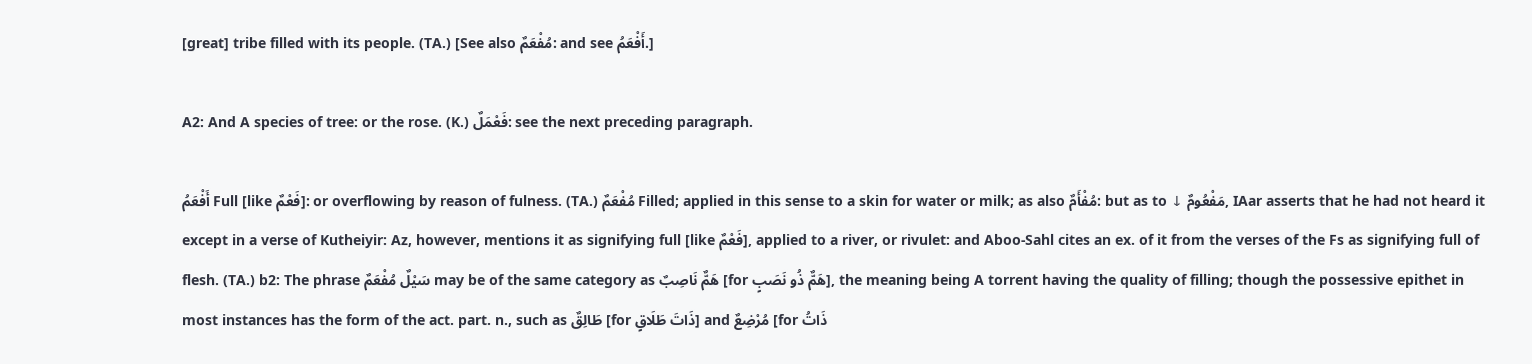[great] tribe filled with its people. (TA.) [See also مُفْعَمٌ: and see أَفْعَمُ.]

A2: And A species of tree: or the rose. (K.) فَعْمَلٌ: see the next preceding paragraph.

أَفْعَمُ Full [like فَعْمٌ]: or overflowing by reason of fulness. (TA.) مُفْعَمٌ Filled; applied in this sense to a skin for water or milk; as also مُفْأَمٌ: but as to ↓ مَفْعُومٌ, IAar asserts that he had not heard it except in a verse of Kutheiyir: Az, however, mentions it as signifying full [like فَعْمٌ], applied to a river, or rivulet: and Aboo-Sahl cites an ex. of it from the verses of the Fs as signifying full of flesh. (TA.) b2: The phrase سَيْلٌ مُفْعَمٌ may be of the same category as هَمٌّ نَاصِبٌ [for هَمٌّ ذُو نَصَبٍ], the meaning being A torrent having the quality of filling; though the possessive epithet in most instances has the form of the act. part. n., such as طَالِقٌ [for ذَاتَ طَلَاقٍ] and مُرْضِعٌ [for ذَاتُ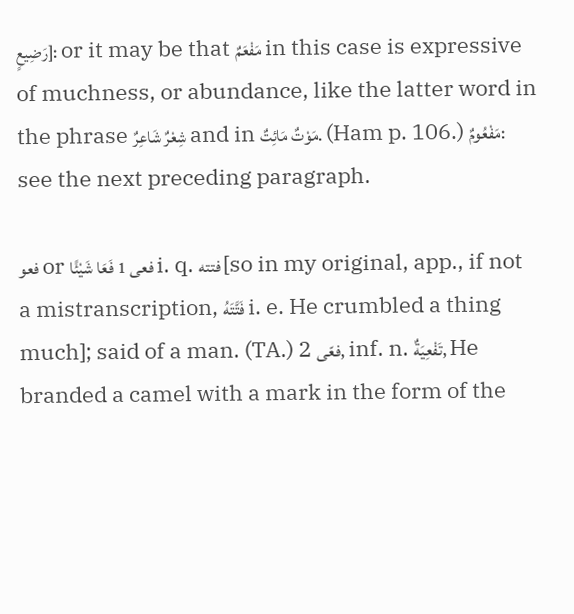رَضِيعٍ]: or it may be that مَفْعَمٌ in this case is expressive of muchness, or abundance, like the latter word in the phrase شِعْرٌ شَاعِرٌ and in مَوْتٌ مَائِتٌ. (Ham p. 106.) مَفْعُومٌ: see the next preceding paragraph.

فعو or فعى 1 فَعَا شَيْئًا i. q. فتته [so in my original, app., if not a mistranscription, فَتَّتَهُ i. e. He crumbled a thing much]; said of a man. (TA.) 2 فعّى, inf. n. تَفْعِيَةٌ, He branded a camel with a mark in the form of the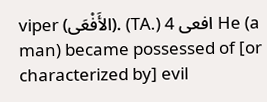viper (الأَفْعَى). (TA.) 4 افعى He (a man) became possessed of [or characterized by] evil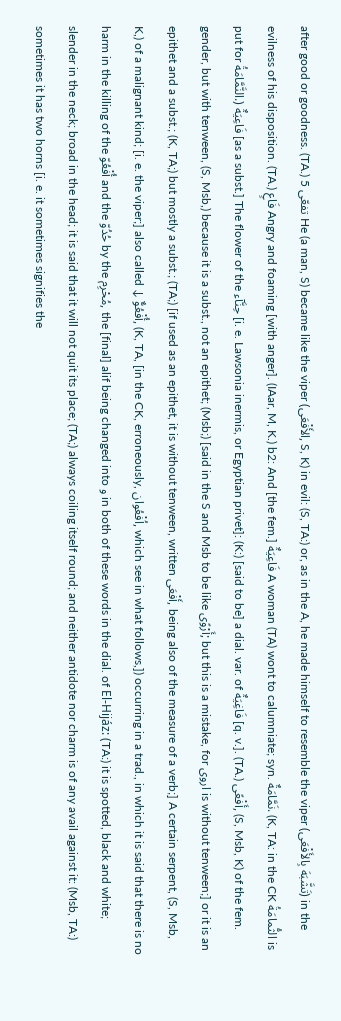after good or goodness. (TA.) 5 تفعّى He (a man, S) became like the viper (الأَفْعَى, S, K) in evil: (S, TA:) or, as in the A, he made himself to resemble the viper (تَشَّبَهَ بِالأَفْعَى) in the evilness of his disposition. (TA.) فَاعٍ Angry and foaming [with anger]. (IAar, M, K.) b2: And [the fem.] فَاعِيَةٌ A woman (TA) wont to calumniate; syn. نَمَّامَةٌ. (K, TA: in the CK الثُّمامَةُ is put for النَّمَّامَةُ.) فَاعِيَةٌ [as a subst.] The flower of the حِنَّآء [i. e. Lawsonia inermis, or Egyptian privet]: (K:) [said to be] a dial. var. of فَاغِيَةٌ [q. v.]. (TA.) أَفْعًى, (S, Msb, K) of the fem. gender, but with tenween, (S, Msb,) because it is a subst., not an epithet; (Msb;) [said in the S and Msb to be like أَرْوًى; but this is a mistake, for اروى is without tenween;] or it is an epithet and a subst.; (K, TA;) but mostly a subst.; (TA;) [if used as an epithet, it is without tenween, written أَفْعَى, being also of the measure of a verb;] A certain serpent, (S, Msb, K,) of a malignant kind; [i. e. the viper;] also called ↓ أُفْعُوٌّ, (K, TA, [in the CK, erroneously, اُفْعُوان, which see in what follows,]) occurring in a trad., in which it is said that there is no harm in the killing of the أُفْعُوّ and the حُدُوّ by the مُحْرِم, the [final] alif being changed into و in both of these words in the dial. of El-Hijáz: (TA:) it is spotted, black and white; slender in the neck; broad in the head; it is said that it will not quit its place; (TA;) always coiling itself round; and neither antidote nor charm is of any avail against it: (Msb, TA:) sometimes it has two horns [i. e. it sometimes signifies the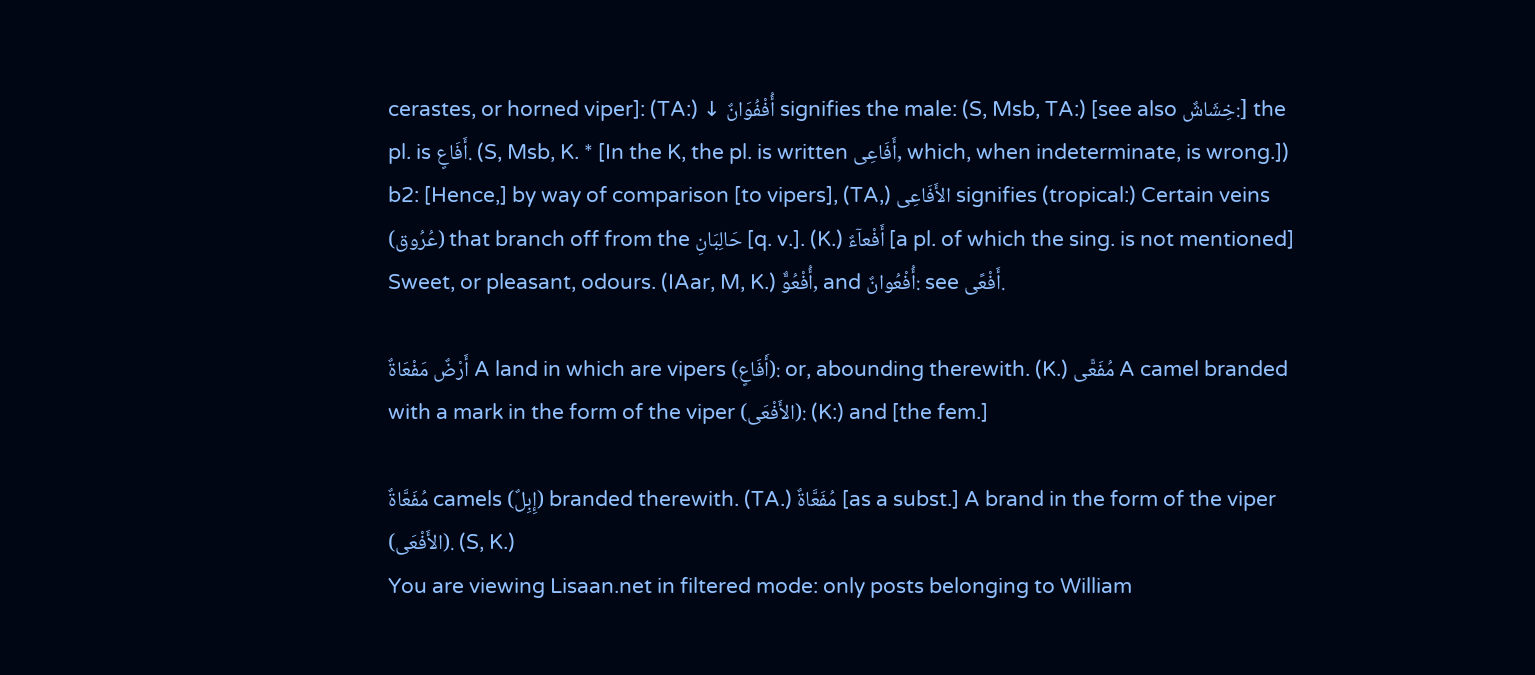cerastes, or horned viper]: (TA:) ↓ أُفْفُوَانٌ signifies the male: (S, Msb, TA:) [see also خِشَاشٌ:] the pl. is أَفَاعٍ. (S, Msb, K. * [In the K, the pl. is written أَفَاعِى, which, when indeterminate, is wrong.]) b2: [Hence,] by way of comparison [to vipers], (TA,) الأَفَاعِى signifies (tropical:) Certain veins (عُرُوق) that branch off from the حَالِبَانِ [q. v.]. (K.) أَفْعآءٌ [a pl. of which the sing. is not mentioned] Sweet, or pleasant, odours. (IAar, M, K.) أُفْعُوٌّ, and أُفْعُوانٌ: see أَفْعًى.

أَرْضٌ مَفْعَاةٌ A land in which are vipers (أَفَاعٍ): or, abounding therewith. (K.) مُفَعًّى A camel branded with a mark in the form of the viper (الأَفْعَى): (K:) and [the fem.]

مُفَعَّاةٌ camels (إِبِلٌ) branded therewith. (TA.) مُفَعَّاةٌ [as a subst.] A brand in the form of the viper (الأَفْعَى). (S, K.)
You are viewing Lisaan.net in filtered mode: only posts belonging to William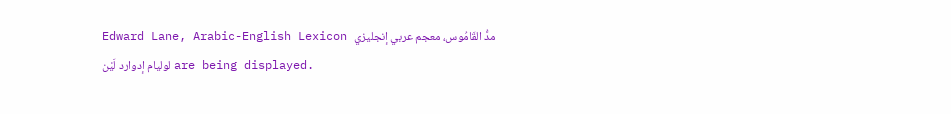Edward Lane, Arabic-English Lexicon مدُّ القَامُوس، معجم عربي إنجليزي لوليام إدوارد لَيْن are being displayed.